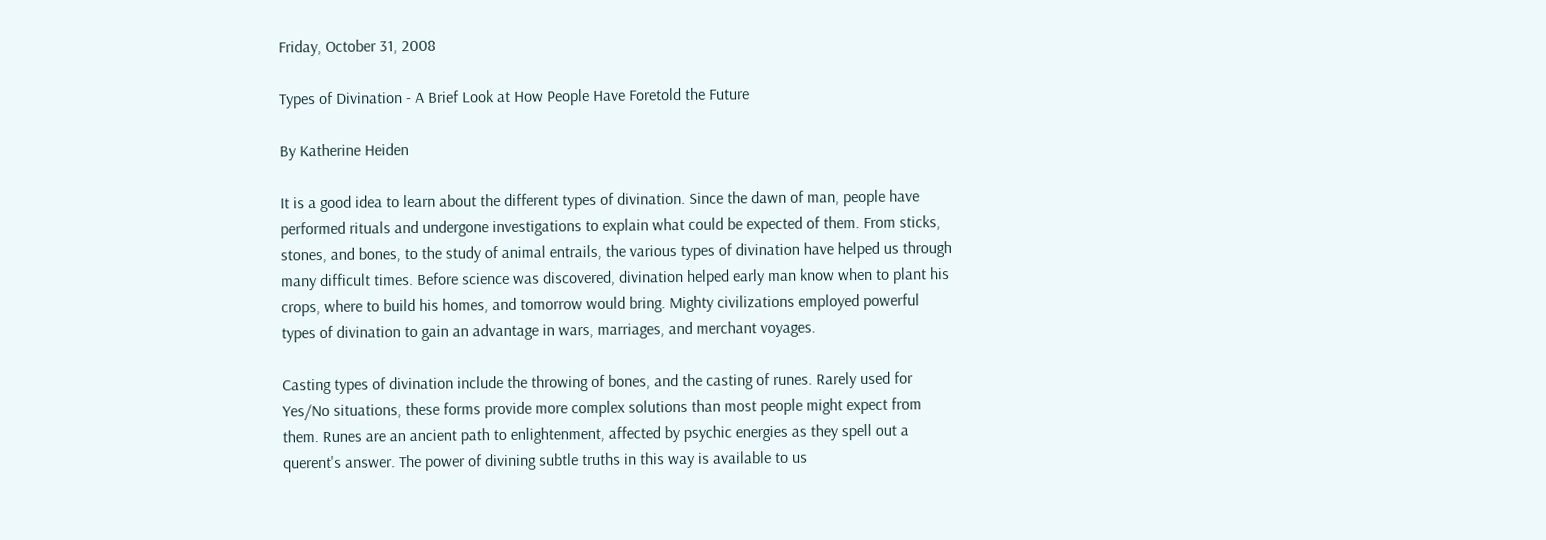Friday, October 31, 2008

Types of Divination - A Brief Look at How People Have Foretold the Future

By Katherine Heiden

It is a good idea to learn about the different types of divination. Since the dawn of man, people have performed rituals and undergone investigations to explain what could be expected of them. From sticks, stones, and bones, to the study of animal entrails, the various types of divination have helped us through many difficult times. Before science was discovered, divination helped early man know when to plant his crops, where to build his homes, and tomorrow would bring. Mighty civilizations employed powerful types of divination to gain an advantage in wars, marriages, and merchant voyages.

Casting types of divination include the throwing of bones, and the casting of runes. Rarely used for Yes/No situations, these forms provide more complex solutions than most people might expect from them. Runes are an ancient path to enlightenment, affected by psychic energies as they spell out a querent's answer. The power of divining subtle truths in this way is available to us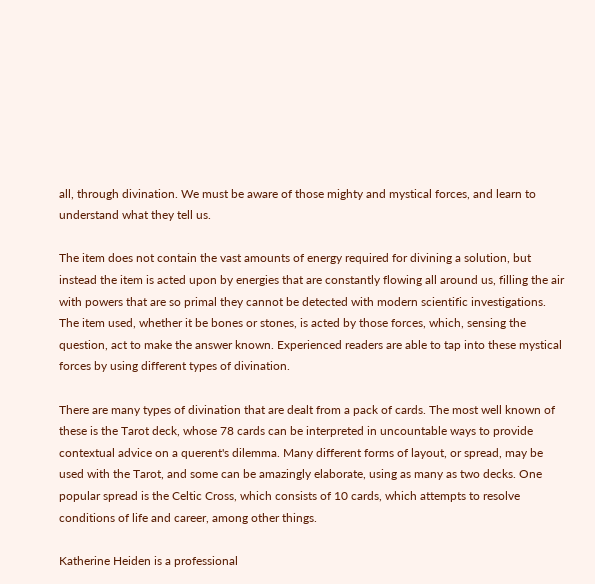all, through divination. We must be aware of those mighty and mystical forces, and learn to understand what they tell us.

The item does not contain the vast amounts of energy required for divining a solution, but instead the item is acted upon by energies that are constantly flowing all around us, filling the air with powers that are so primal they cannot be detected with modern scientific investigations. The item used, whether it be bones or stones, is acted by those forces, which, sensing the question, act to make the answer known. Experienced readers are able to tap into these mystical forces by using different types of divination.

There are many types of divination that are dealt from a pack of cards. The most well known of these is the Tarot deck, whose 78 cards can be interpreted in uncountable ways to provide contextual advice on a querent's dilemma. Many different forms of layout, or spread, may be used with the Tarot, and some can be amazingly elaborate, using as many as two decks. One popular spread is the Celtic Cross, which consists of 10 cards, which attempts to resolve conditions of life and career, among other things.

Katherine Heiden is a professional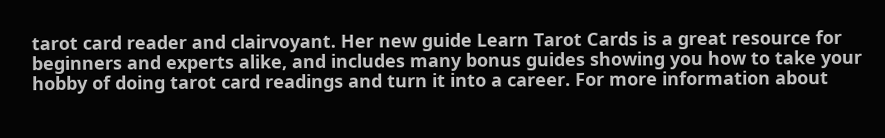tarot card reader and clairvoyant. Her new guide Learn Tarot Cards is a great resource for beginners and experts alike, and includes many bonus guides showing you how to take your hobby of doing tarot card readings and turn it into a career. For more information about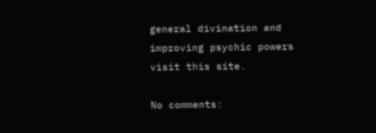general divination and improving psychic powers visit this site.

No comments: